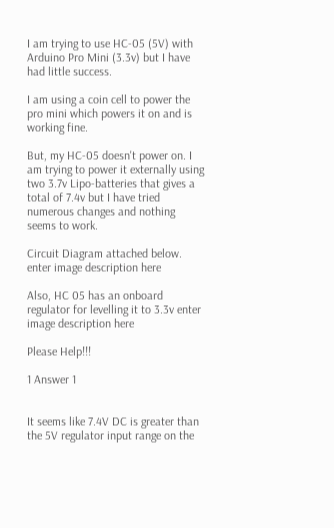I am trying to use HC-05 (5V) with Arduino Pro Mini (3.3v) but I have had little success.

I am using a coin cell to power the pro mini which powers it on and is working fine.

But, my HC-05 doesn't power on. I am trying to power it externally using two 3.7v Lipo-batteries that gives a total of 7.4v but I have tried numerous changes and nothing seems to work.

Circuit Diagram attached below. enter image description here

Also, HC 05 has an onboard regulator for levelling it to 3.3v enter image description here

Please Help!!!

1 Answer 1


It seems like 7.4V DC is greater than the 5V regulator input range on the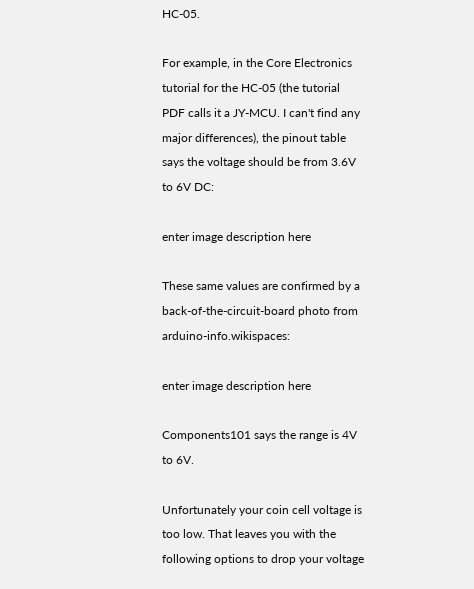HC-05.

For example, in the Core Electronics tutorial for the HC-05 (the tutorial PDF calls it a JY-MCU. I can't find any major differences), the pinout table says the voltage should be from 3.6V to 6V DC:

enter image description here

These same values are confirmed by a back-of-the-circuit-board photo from arduino-info.wikispaces:

enter image description here

Components101 says the range is 4V to 6V.

Unfortunately your coin cell voltage is too low. That leaves you with the following options to drop your voltage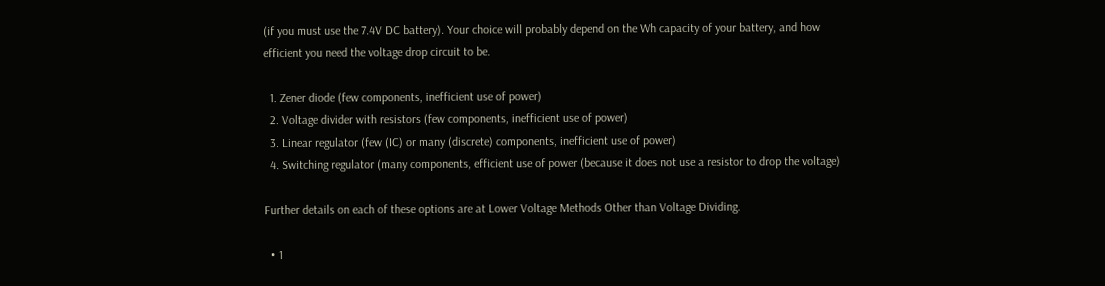(if you must use the 7.4V DC battery). Your choice will probably depend on the Wh capacity of your battery, and how efficient you need the voltage drop circuit to be.

  1. Zener diode (few components, inefficient use of power)
  2. Voltage divider with resistors (few components, inefficient use of power)
  3. Linear regulator (few (IC) or many (discrete) components, inefficient use of power)
  4. Switching regulator (many components, efficient use of power (because it does not use a resistor to drop the voltage)

Further details on each of these options are at Lower Voltage Methods Other than Voltage Dividing.

  • 1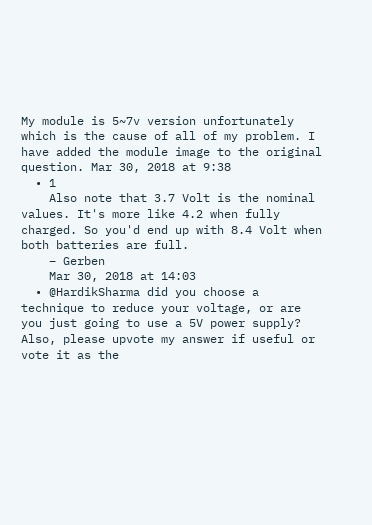My module is 5~7v version unfortunately which is the cause of all of my problem. I have added the module image to the original question. Mar 30, 2018 at 9:38
  • 1
    Also note that 3.7 Volt is the nominal values. It's more like 4.2 when fully charged. So you'd end up with 8.4 Volt when both batteries are full.
    – Gerben
    Mar 30, 2018 at 14:03
  • @HardikSharma did you choose a technique to reduce your voltage, or are you just going to use a 5V power supply? Also, please upvote my answer if useful or vote it as the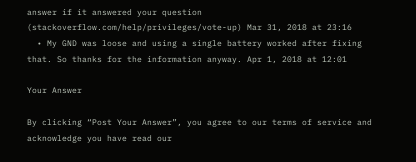answer if it answered your question (stackoverflow.com/help/privileges/vote-up) Mar 31, 2018 at 23:16
  • My GND was loose and using a single battery worked after fixing that. So thanks for the information anyway. Apr 1, 2018 at 12:01

Your Answer

By clicking “Post Your Answer”, you agree to our terms of service and acknowledge you have read our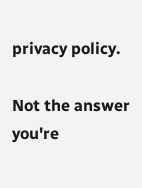privacy policy.

Not the answer you're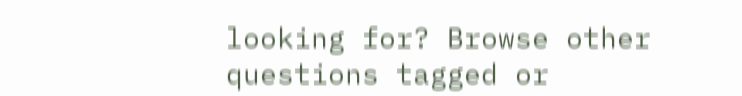looking for? Browse other questions tagged or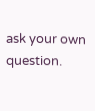ask your own question.